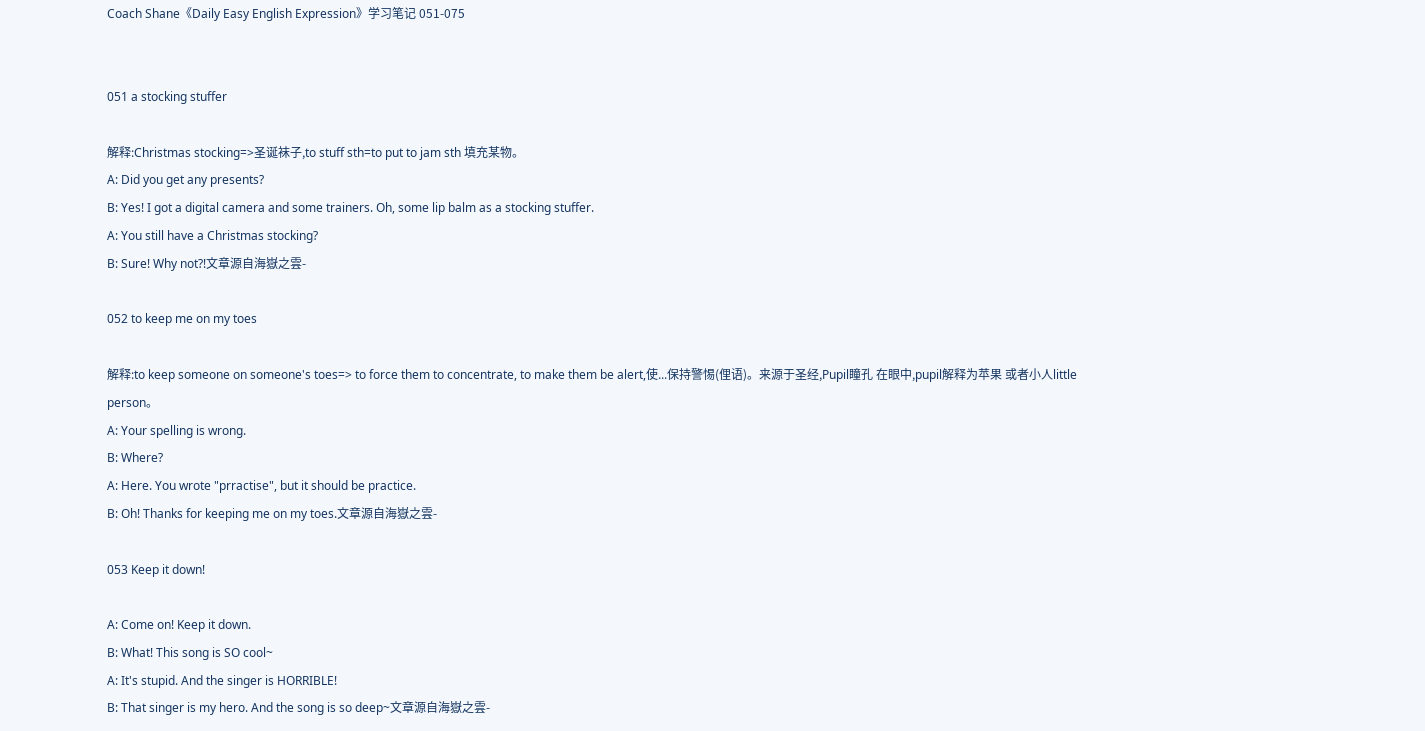Coach Shane《Daily Easy English Expression》学习笔记 051-075


051 a stocking stuffer

解释:Christmas stocking=>圣诞袜子,to stuff sth=to put to jam sth 填充某物。
A: Did you get any presents?
B: Yes! I got a digital camera and some trainers. Oh, some lip balm as a stocking stuffer.
A: You still have a Christmas stocking?
B: Sure! Why not?!文章源自海嶽之雲-

052 to keep me on my toes

解释:to keep someone on someone's toes=> to force them to concentrate, to make them be alert,使...保持警惕(俚语)。来源于圣经,Pupil瞳孔 在眼中,pupil解释为苹果 或者小人little person。
A: Your spelling is wrong.
B: Where?
A: Here. You wrote "prractise", but it should be practice.
B: Oh! Thanks for keeping me on my toes.文章源自海嶽之雲-

053 Keep it down!

A: Come on! Keep it down.
B: What! This song is SO cool~
A: It's stupid. And the singer is HORRIBLE!
B: That singer is my hero. And the song is so deep~文章源自海嶽之雲-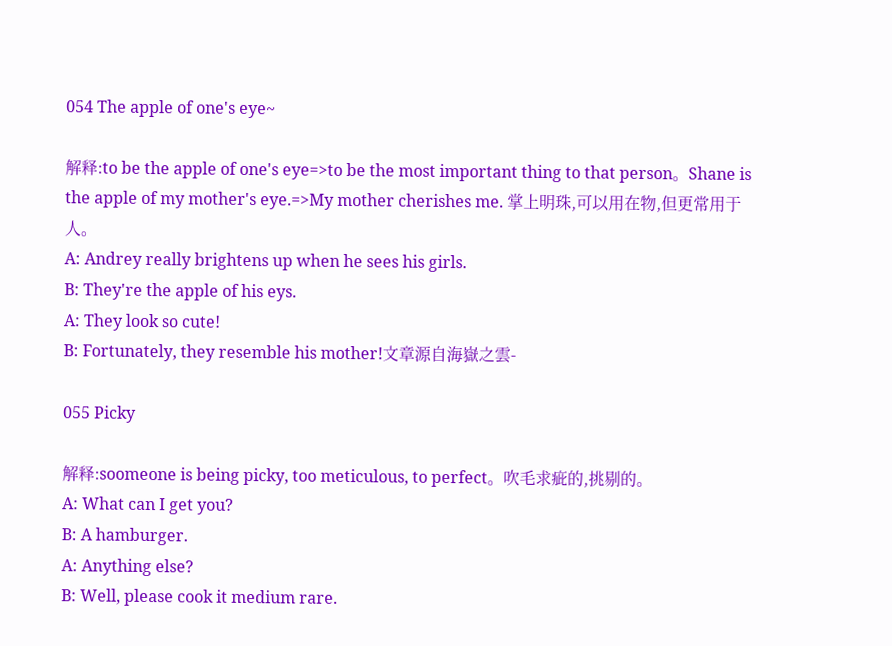054 The apple of one's eye~

解释:to be the apple of one's eye=>to be the most important thing to that person。Shane is the apple of my mother's eye.=>My mother cherishes me. 掌上明珠,可以用在物,但更常用于人。
A: Andrey really brightens up when he sees his girls.
B: They're the apple of his eys.
A: They look so cute!
B: Fortunately, they resemble his mother!文章源自海嶽之雲-

055 Picky

解释:soomeone is being picky, too meticulous, to perfect。吹毛求疵的,挑剔的。
A: What can I get you?
B: A hamburger.
A: Anything else?
B: Well, please cook it medium rare.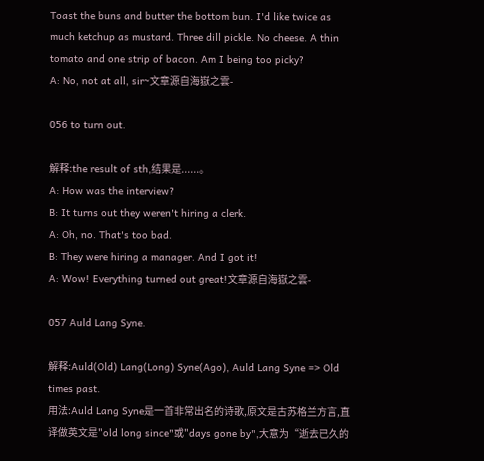Toast the buns and butter the bottom bun. I'd like twice as much ketchup as mustard. Three dill pickle. No cheese. A thin tomato and one strip of bacon. Am I being too picky?
A: No, not at all, sir~文章源自海嶽之雲-

056 to turn out.

解释:the result of sth,结果是......。
A: How was the interview?
B: It turns out they weren't hiring a clerk.
A: Oh, no. That's too bad.
B: They were hiring a manager. And I got it!
A: Wow! Everything turned out great!文章源自海嶽之雲-

057 Auld Lang Syne.

解释:Auld(Old) Lang(Long) Syne(Ago), Auld Lang Syne => Old times past.
用法:Auld Lang Syne是一首非常出名的诗歌,原文是古苏格兰方言,直译做英文是"old long since"或"days gone by",大意为“逝去已久的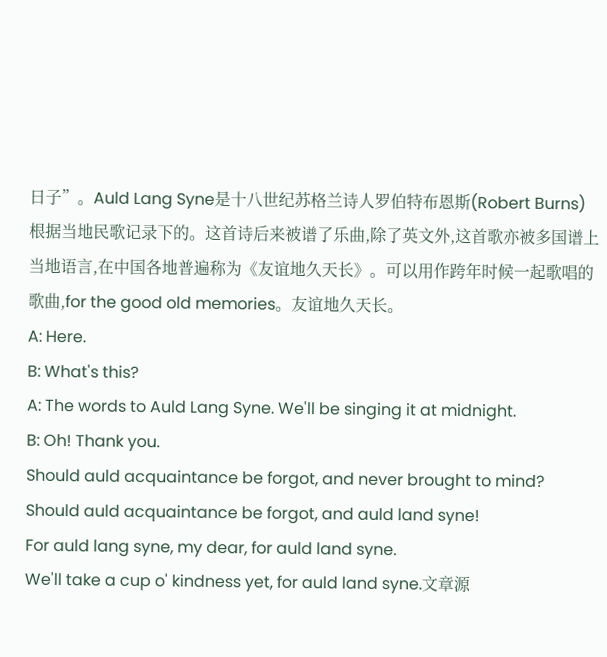日子”。Auld Lang Syne是十八世纪苏格兰诗人罗伯特布恩斯(Robert Burns)根据当地民歌记录下的。这首诗后来被谱了乐曲,除了英文外,这首歌亦被多国谱上当地语言,在中国各地普遍称为《友谊地久天长》。可以用作跨年时候一起歌唱的歌曲,for the good old memories。友谊地久天长。
A: Here.
B: What's this?
A: The words to Auld Lang Syne. We'll be singing it at midnight.
B: Oh! Thank you.
Should auld acquaintance be forgot, and never brought to mind?
Should auld acquaintance be forgot, and auld land syne!
For auld lang syne, my dear, for auld land syne.
We'll take a cup o' kindness yet, for auld land syne.文章源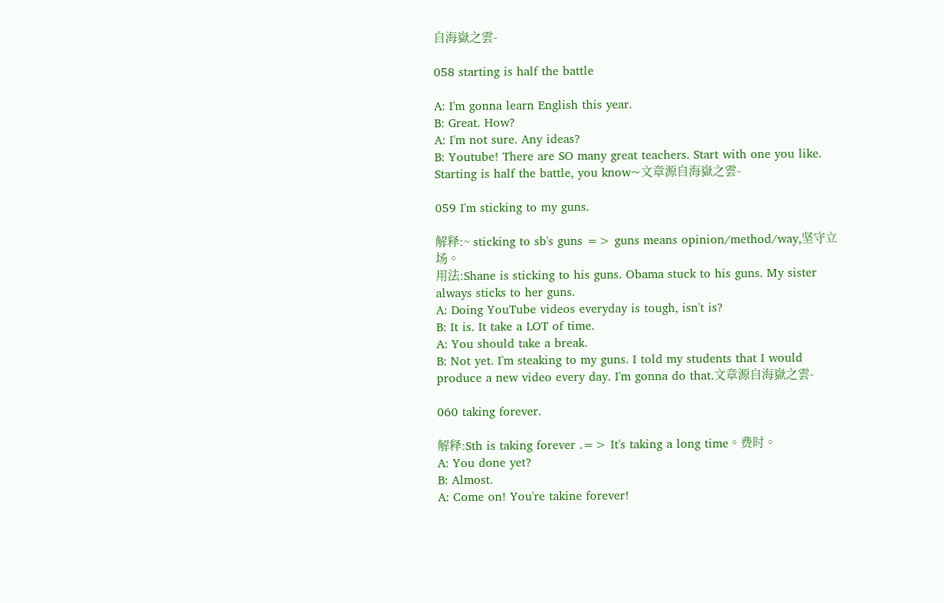自海嶽之雲-

058 starting is half the battle

A: I'm gonna learn English this year.
B: Great. How?
A: I'm not sure. Any ideas?
B: Youtube! There are SO many great teachers. Start with one you like. Starting is half the battle, you know~文章源自海嶽之雲-

059 I'm sticking to my guns.

解释:~ sticking to sb's guns => guns means opinion/method/way,坚守立场。
用法:Shane is sticking to his guns. Obama stuck to his guns. My sister always sticks to her guns.
A: Doing YouTube videos everyday is tough, isn't is?
B: It is. It take a LOT of time.
A: You should take a break.
B: Not yet. I'm steaking to my guns. I told my students that I would produce a new video every day. I'm gonna do that.文章源自海嶽之雲-

060 taking forever.

解释:Sth is taking forever .=> It's taking a long time。费时。
A: You done yet?
B: Almost.
A: Come on! You're takine forever!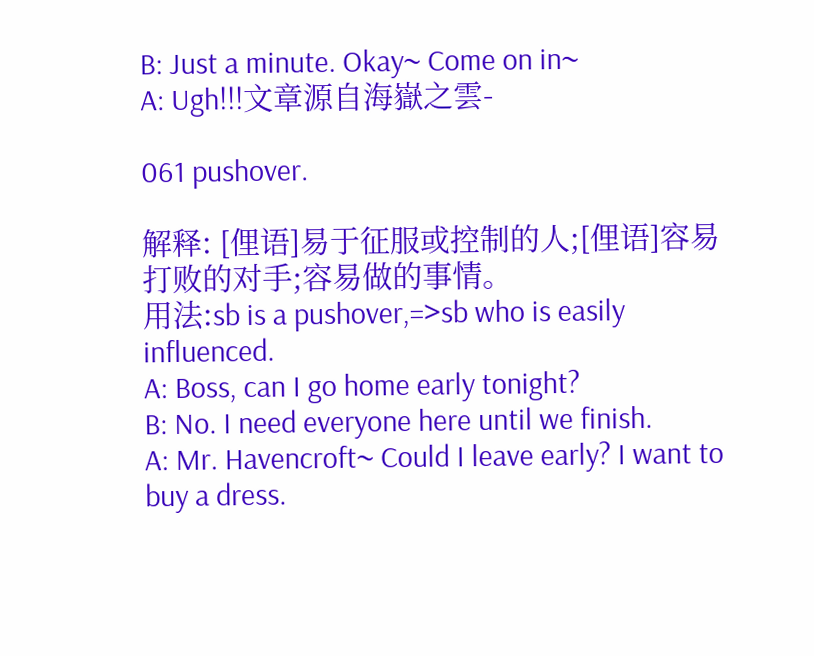B: Just a minute. Okay~ Come on in~
A: Ugh!!!文章源自海嶽之雲-

061 pushover.

解释: [俚语]易于征服或控制的人;[俚语]容易打败的对手;容易做的事情。
用法:sb is a pushover,=>sb who is easily influenced.
A: Boss, can I go home early tonight?
B: No. I need everyone here until we finish.
A: Mr. Havencroft~ Could I leave early? I want to buy a dress.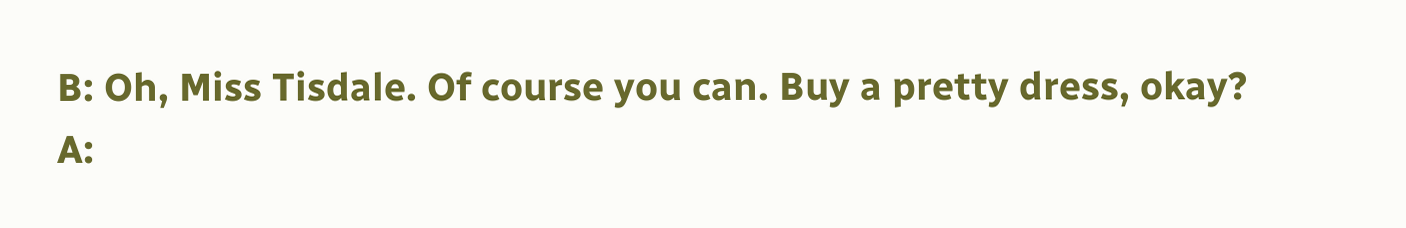B: Oh, Miss Tisdale. Of course you can. Buy a pretty dress, okay?
A: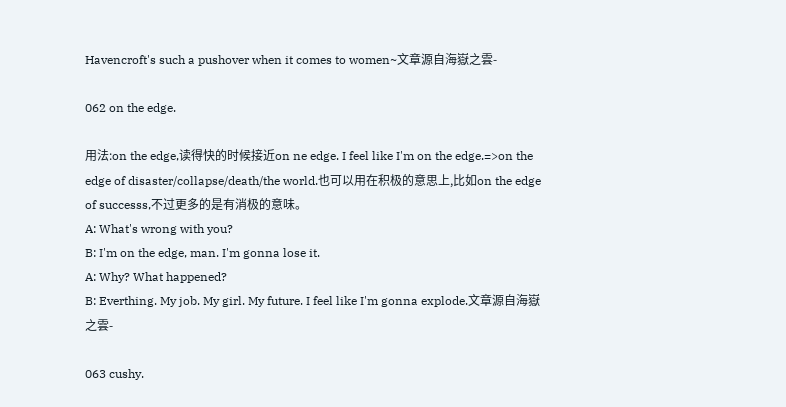Havencroft's such a pushover when it comes to women~文章源自海嶽之雲-

062 on the edge.

用法:on the edge,读得快的时候接近on ne edge. I feel like I'm on the edge.=>on the edge of disaster/collapse/death/the world.也可以用在积极的意思上,比如on the edge of successs,不过更多的是有消极的意味。
A: What's wrong with you?
B: I'm on the edge, man. I'm gonna lose it.
A: Why? What happened?
B: Everthing. My job. My girl. My future. I feel like I'm gonna explode.文章源自海嶽之雲-

063 cushy.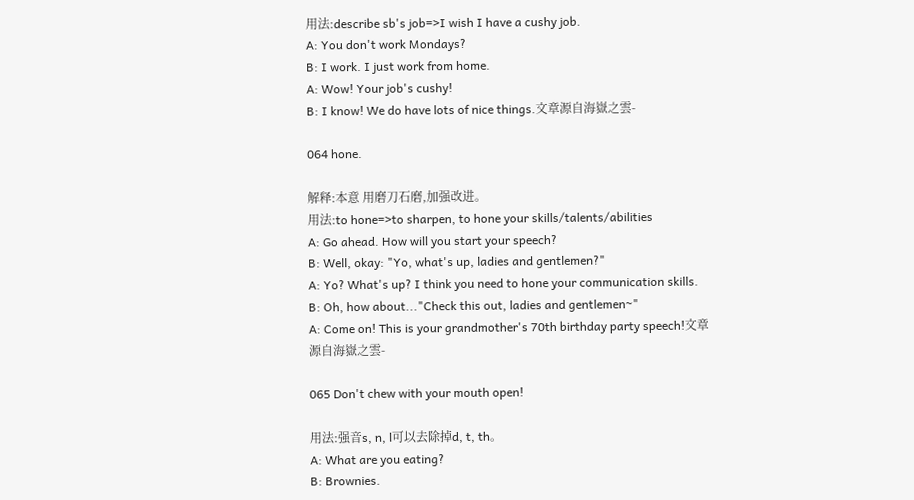用法:describe sb's job=>I wish I have a cushy job.
A: You don't work Mondays?
B: I work. I just work from home.
A: Wow! Your job's cushy!
B: I know! We do have lots of nice things.文章源自海嶽之雲-

064 hone.

解释:本意 用磨刀石磨,加强改进。
用法:to hone=>to sharpen, to hone your skills/talents/abilities
A: Go ahead. How will you start your speech?
B: Well, okay: "Yo, what's up, ladies and gentlemen?"
A: Yo? What's up? I think you need to hone your communication skills.
B: Oh, how about..."Check this out, ladies and gentlemen~"
A: Come on! This is your grandmother's 70th birthday party speech!文章源自海嶽之雲-

065 Don't chew with your mouth open!

用法:强音s, n, l可以去除掉d, t, th。
A: What are you eating?
B: Brownies.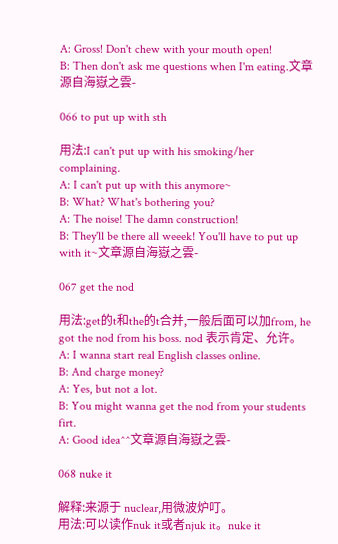A: Gross! Don't chew with your mouth open!
B: Then don't ask me questions when I'm eating.文章源自海嶽之雲-

066 to put up with sth

用法:I can't put up with his smoking/her complaining.
A: I can't put up with this anymore~
B: What? What's bothering you?
A: The noise! The damn construction!
B: They'll be there all weeek! You'll have to put up with it~文章源自海嶽之雲-

067 get the nod

用法:get的t和the的t合并,一般后面可以加from, he got the nod from his boss. nod 表示肯定、允许。
A: I wanna start real English classes online.
B: And charge money?
A: Yes, but not a lot.
B: You might wanna get the nod from your students firt.
A: Good idea^^文章源自海嶽之雲-

068 nuke it

解释:来源于 nuclear,用微波炉叮。
用法:可以读作nuk it或者njuk it。nuke it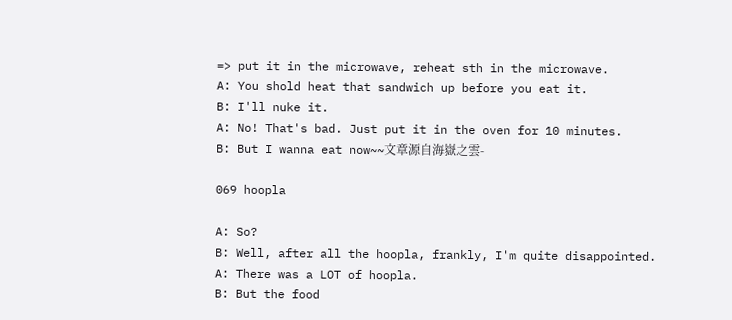=> put it in the microwave, reheat sth in the microwave.
A: You shold heat that sandwich up before you eat it.
B: I'll nuke it.
A: No! That's bad. Just put it in the oven for 10 minutes.
B: But I wanna eat now~~文章源自海嶽之雲-

069 hoopla

A: So?
B: Well, after all the hoopla, frankly, I'm quite disappointed.
A: There was a LOT of hoopla.
B: But the food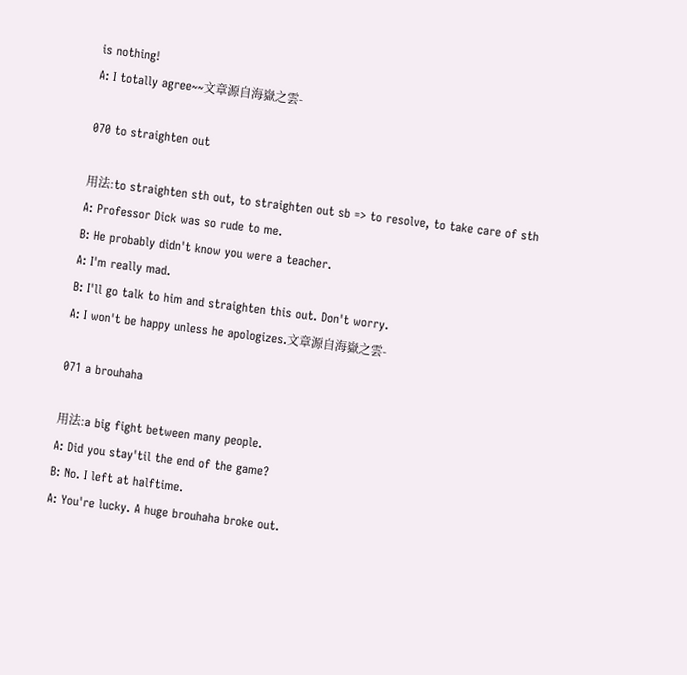is nothing!
A: I totally agree~~文章源自海嶽之雲-

070 to straighten out

用法:to straighten sth out, to straighten out sb => to resolve, to take care of sth
A: Professor Dick was so rude to me.
B: He probably didn't know you were a teacher.
A: I'm really mad.
B: I'll go talk to him and straighten this out. Don't worry.
A: I won't be happy unless he apologizes.文章源自海嶽之雲-

071 a brouhaha

用法:a big fight between many people.
A: Did you stay'til the end of the game?
B: No. I left at halftime.
A: You're lucky. A huge brouhaha broke out.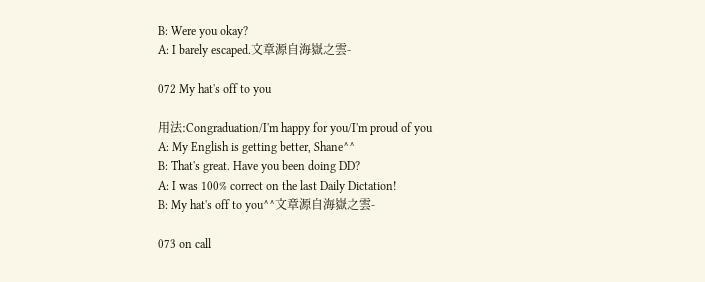B: Were you okay?
A: I barely escaped.文章源自海嶽之雲-

072 My hat's off to you

用法:Congraduation/I'm happy for you/I'm proud of you
A: My English is getting better, Shane^^
B: That's great. Have you been doing DD?
A: I was 100% correct on the last Daily Dictation!
B: My hat's off to you^^文章源自海嶽之雲-

073 on call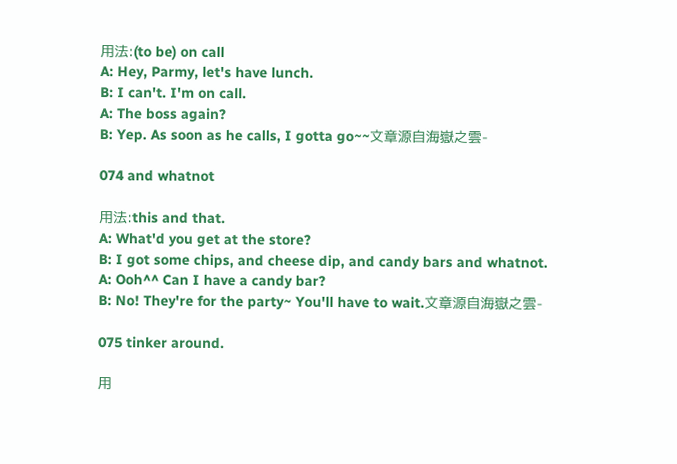用法:(to be) on call
A: Hey, Parmy, let's have lunch.
B: I can't. I'm on call.
A: The boss again?
B: Yep. As soon as he calls, I gotta go~~文章源自海嶽之雲-

074 and whatnot

用法:this and that.
A: What'd you get at the store?
B: I got some chips, and cheese dip, and candy bars and whatnot.
A: Ooh^^ Can I have a candy bar?
B: No! They're for the party~ You'll have to wait.文章源自海嶽之雲-

075 tinker around.

用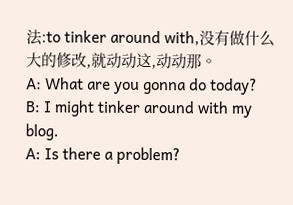法:to tinker around with,没有做什么大的修改,就动动这,动动那。
A: What are you gonna do today?
B: I might tinker around with my blog.
A: Is there a problem?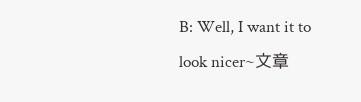B: Well, I want it to look nicer~文章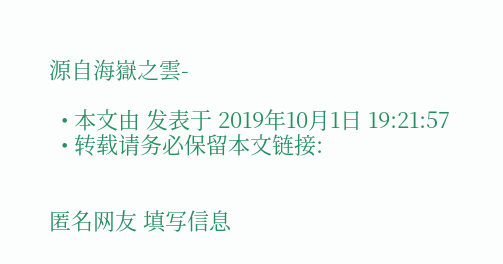源自海嶽之雲-

  • 本文由 发表于 2019年10月1日 19:21:57
  • 转载请务必保留本文链接:


匿名网友 填写信息